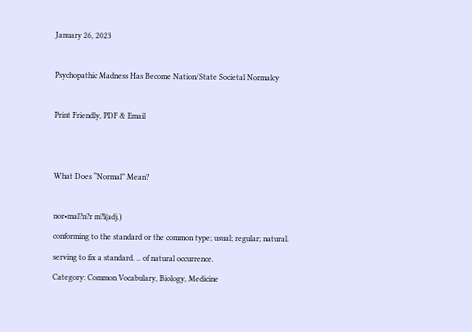January 26, 2023

Psychopathic Madness Has Become Nation/State Societal Normalcy

Print Friendly, PDF & Email


What Does “Normal” Mean?

nor•mal?n?r m?l(adj.)
conforming to the standard or the common type; usual; regular; natural.
serving to fix a standard. .. of natural occurrence.
Category: Common Vocabulary, Biology, Medicine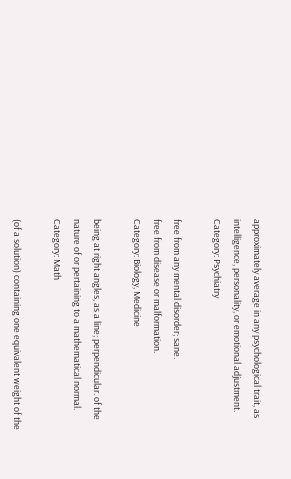approximately average in any psychological trait, as intelligence, personality, or emotional adjustment.
Category: Psychiatry

free from any mental disorder; sane.
free from disease or malformation.
Category: Biology, Medicine

being at right angles, as a line; perpendicular. of the nature of or pertaining to a mathematical normal.
Category: Math

(of a solution) containing one equivalent weight of the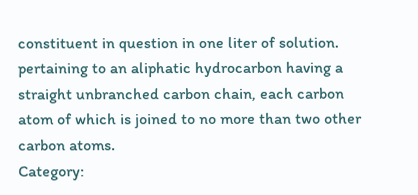constituent in question in one liter of solution. pertaining to an aliphatic hydrocarbon having a straight unbranched carbon chain, each carbon atom of which is joined to no more than two other carbon atoms.
Category: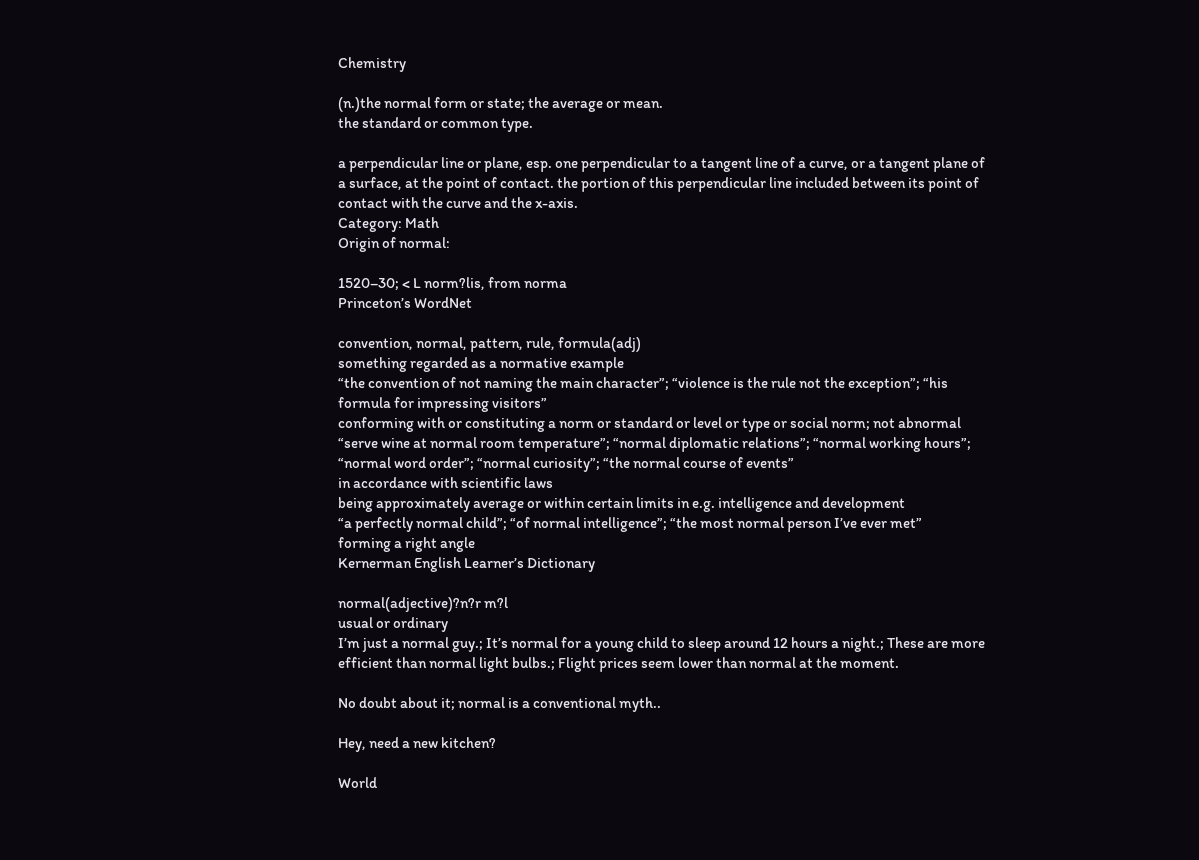Chemistry

(n.)the normal form or state; the average or mean.
the standard or common type.

a perpendicular line or plane, esp. one perpendicular to a tangent line of a curve, or a tangent plane of a surface, at the point of contact. the portion of this perpendicular line included between its point of contact with the curve and the x-axis.
Category: Math
Origin of normal:

1520–30; < L norm?lis, from norma
Princeton’s WordNet

convention, normal, pattern, rule, formula(adj)
something regarded as a normative example
“the convention of not naming the main character”; “violence is the rule not the exception”; “his formula for impressing visitors”
conforming with or constituting a norm or standard or level or type or social norm; not abnormal
“serve wine at normal room temperature”; “normal diplomatic relations”; “normal working hours”; “normal word order”; “normal curiosity”; “the normal course of events”
in accordance with scientific laws
being approximately average or within certain limits in e.g. intelligence and development
“a perfectly normal child”; “of normal intelligence”; “the most normal person I’ve ever met”
forming a right angle
Kernerman English Learner’s Dictionary

normal(adjective)?n?r m?l
usual or ordinary
I’m just a normal guy.; It’s normal for a young child to sleep around 12 hours a night.; These are more efficient than normal light bulbs.; Flight prices seem lower than normal at the moment.

No doubt about it; normal is a conventional myth..

Hey, need a new kitchen?

World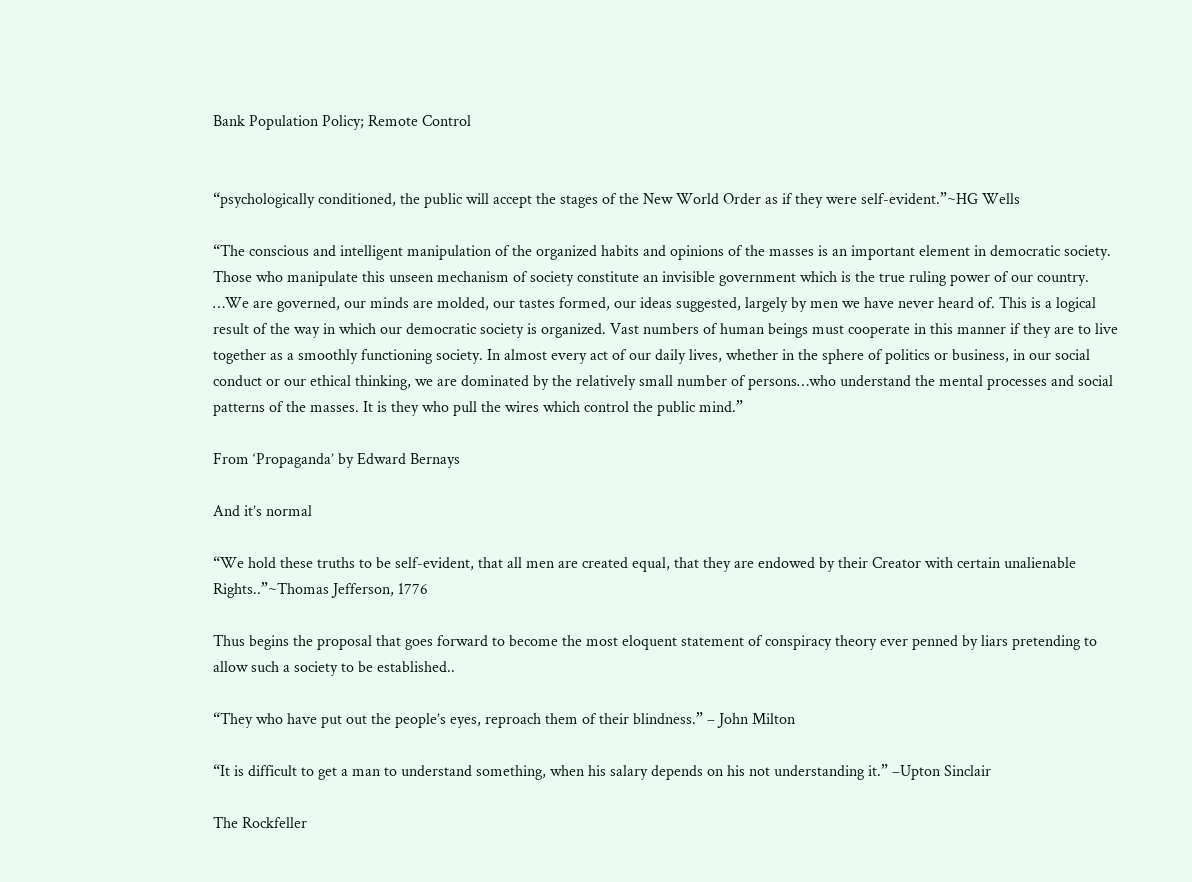Bank Population Policy; Remote Control


“psychologically conditioned, the public will accept the stages of the New World Order as if they were self-evident.”~HG Wells

“The conscious and intelligent manipulation of the organized habits and opinions of the masses is an important element in democratic society. Those who manipulate this unseen mechanism of society constitute an invisible government which is the true ruling power of our country. …We are governed, our minds are molded, our tastes formed, our ideas suggested, largely by men we have never heard of. This is a logical result of the way in which our democratic society is organized. Vast numbers of human beings must cooperate in this manner if they are to live together as a smoothly functioning society. In almost every act of our daily lives, whether in the sphere of politics or business, in our social conduct or our ethical thinking, we are dominated by the relatively small number of persons…who understand the mental processes and social patterns of the masses. It is they who pull the wires which control the public mind.”

From ‘Propaganda’ by Edward Bernays

And it’s normal

“We hold these truths to be self-evident, that all men are created equal, that they are endowed by their Creator with certain unalienable Rights..”~Thomas Jefferson, 1776

Thus begins the proposal that goes forward to become the most eloquent statement of conspiracy theory ever penned by liars pretending to allow such a society to be established..

“They who have put out the people’s eyes, reproach them of their blindness.” – John Milton

“It is difficult to get a man to understand something, when his salary depends on his not understanding it.” –Upton Sinclair

The Rockfeller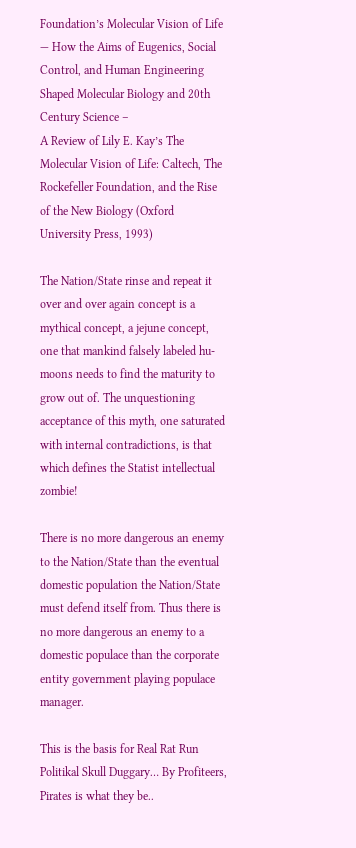Foundation’s Molecular Vision of Life — How the Aims of Eugenics, Social Control, and Human Engineering Shaped Molecular Biology and 20th Century Science –
A Review of Lily E. Kay’s The Molecular Vision of Life: Caltech, The Rockefeller Foundation, and the Rise of the New Biology (Oxford University Press, 1993)

The Nation/State rinse and repeat it over and over again concept is a mythical concept, a jejune concept, one that mankind falsely labeled hu-moons needs to find the maturity to grow out of. The unquestioning acceptance of this myth, one saturated with internal contradictions, is that which defines the Statist intellectual zombie!

There is no more dangerous an enemy to the Nation/State than the eventual domestic population the Nation/State must defend itself from. Thus there is no more dangerous an enemy to a domestic populace than the corporate entity government playing populace manager.

This is the basis for Real Rat Run Politikal Skull Duggary… By Profiteers, Pirates is what they be..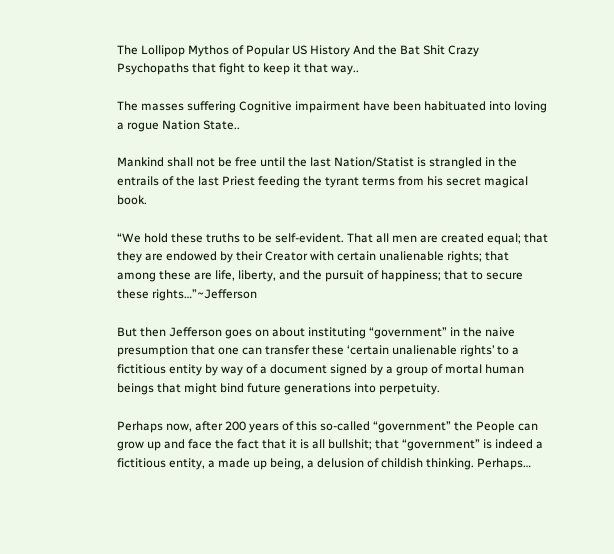The Lollipop Mythos of Popular US History And the Bat Shit Crazy Psychopaths that fight to keep it that way..

The masses suffering Cognitive impairment have been habituated into loving a rogue Nation State..

Mankind shall not be free until the last Nation/Statist is strangled in the entrails of the last Priest feeding the tyrant terms from his secret magical book.

“We hold these truths to be self-evident. That all men are created equal; that they are endowed by their Creator with certain unalienable rights; that among these are life, liberty, and the pursuit of happiness; that to secure these rights…”~Jefferson

But then Jefferson goes on about instituting “government” in the naive presumption that one can transfer these ‘certain unalienable rights’ to a fictitious entity by way of a document signed by a group of mortal human beings that might bind future generations into perpetuity.

Perhaps now, after 200 years of this so-called “government” the People can grow up and face the fact that it is all bullshit; that “government” is indeed a fictitious entity, a made up being, a delusion of childish thinking. Perhaps…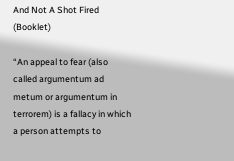And Not A Shot Fired (Booklet)

“An appeal to fear (also called argumentum ad metum or argumentum in terrorem) is a fallacy in which a person attempts to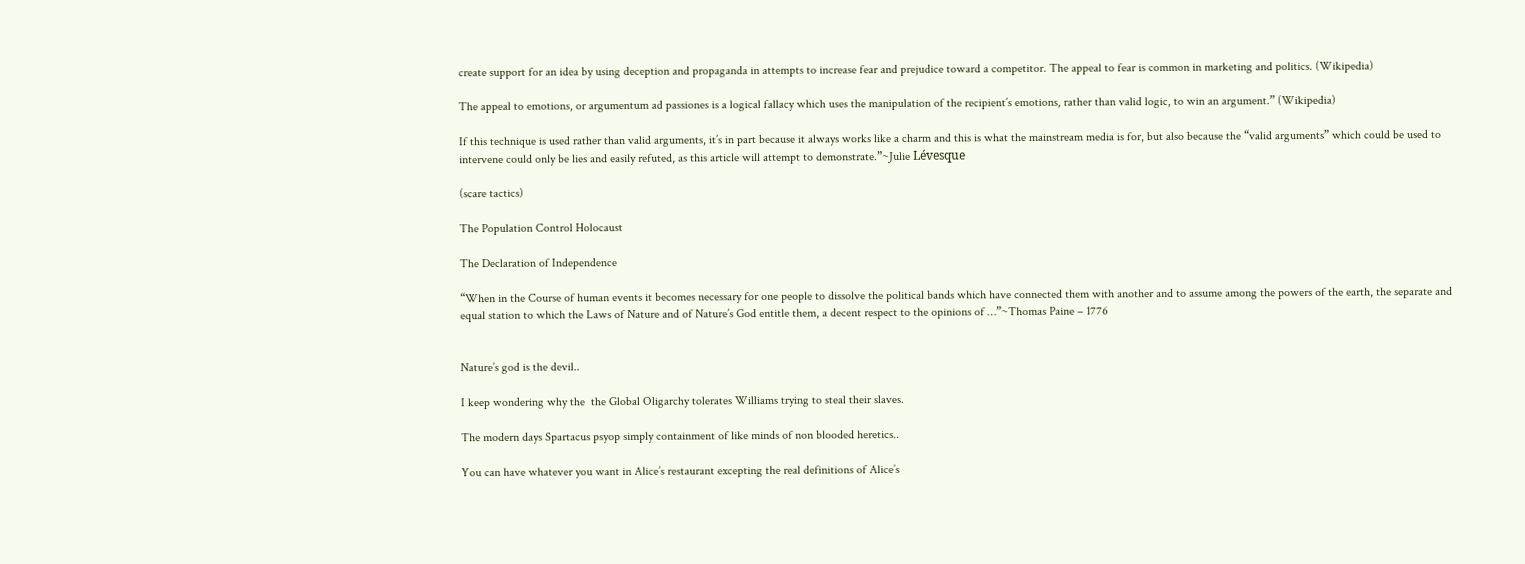create support for an idea by using deception and propaganda in attempts to increase fear and prejudice toward a competitor. The appeal to fear is common in marketing and politics. (Wikipedia)

The appeal to emotions, or argumentum ad passiones is a logical fallacy which uses the manipulation of the recipient’s emotions, rather than valid logic, to win an argument.” (Wikipedia)

If this technique is used rather than valid arguments, it’s in part because it always works like a charm and this is what the mainstream media is for, but also because the “valid arguments” which could be used to intervene could only be lies and easily refuted, as this article will attempt to demonstrate.”~Julie Lévesque

(scare tactics)

The Population Control Holocaust

The Declaration of Independence

“When in the Course of human events it becomes necessary for one people to dissolve the political bands which have connected them with another and to assume among the powers of the earth, the separate and equal station to which the Laws of Nature and of Nature’s God entitle them, a decent respect to the opinions of …”~Thomas Paine – 1776


Nature’s god is the devil..

I keep wondering why the  the Global Oligarchy tolerates Williams trying to steal their slaves.

The modern days Spartacus psyop simply containment of like minds of non blooded heretics..

You can have whatever you want in Alice’s restaurant excepting the real definitions of Alice’s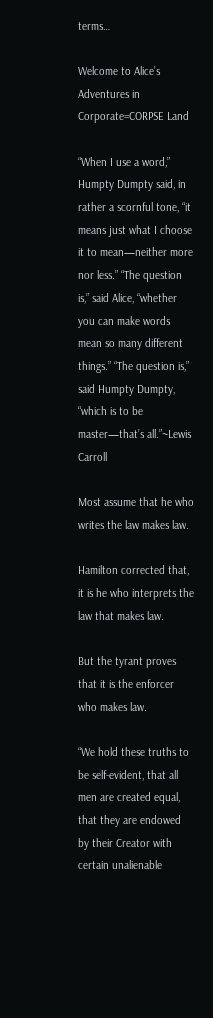terms…

Welcome to Alice’s Adventures in Corporate=CORPSE Land

“When I use a word,” Humpty Dumpty said, in rather a scornful tone, “it means just what I choose it to mean—neither more nor less.” “The question is,” said Alice, “whether you can make words mean so many different things.” “The question is,” said Humpty Dumpty, “which is to be master—that’s all.”~Lewis Carroll

Most assume that he who writes the law makes law.

Hamilton corrected that, it is he who interprets the law that makes law.

But the tyrant proves that it is the enforcer who makes law.

“We hold these truths to be self-evident, that all men are created equal, that they are endowed by their Creator with certain unalienable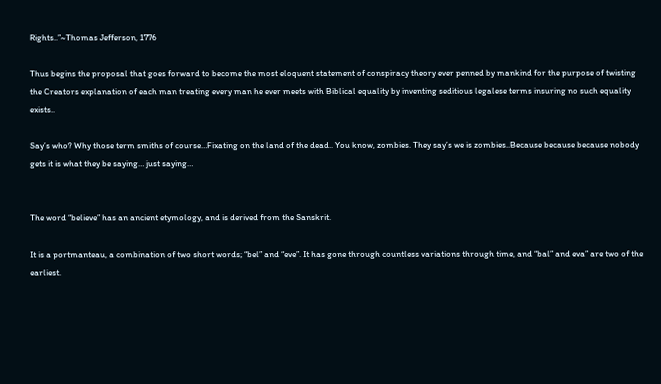Rights..”~Thomas Jefferson, 1776

Thus begins the proposal that goes forward to become the most eloquent statement of conspiracy theory ever penned by mankind for the purpose of twisting the Creators explanation of each man treating every man he ever meets with Biblical equality by inventing seditious legalese terms insuring no such equality exists..

Say’s who? Why those term smiths of course…Fixating on the land of the dead.. You know, zombies. They say’s we is zombies..Because because because nobody gets it is what they be saying… just saying…


The word “believe” has an ancient etymology, and is derived from the Sanskrit.

It is a portmanteau, a combination of two short words; “bel” and “eve”. It has gone through countless variations through time, and “bal” and eva” are two of the earliest.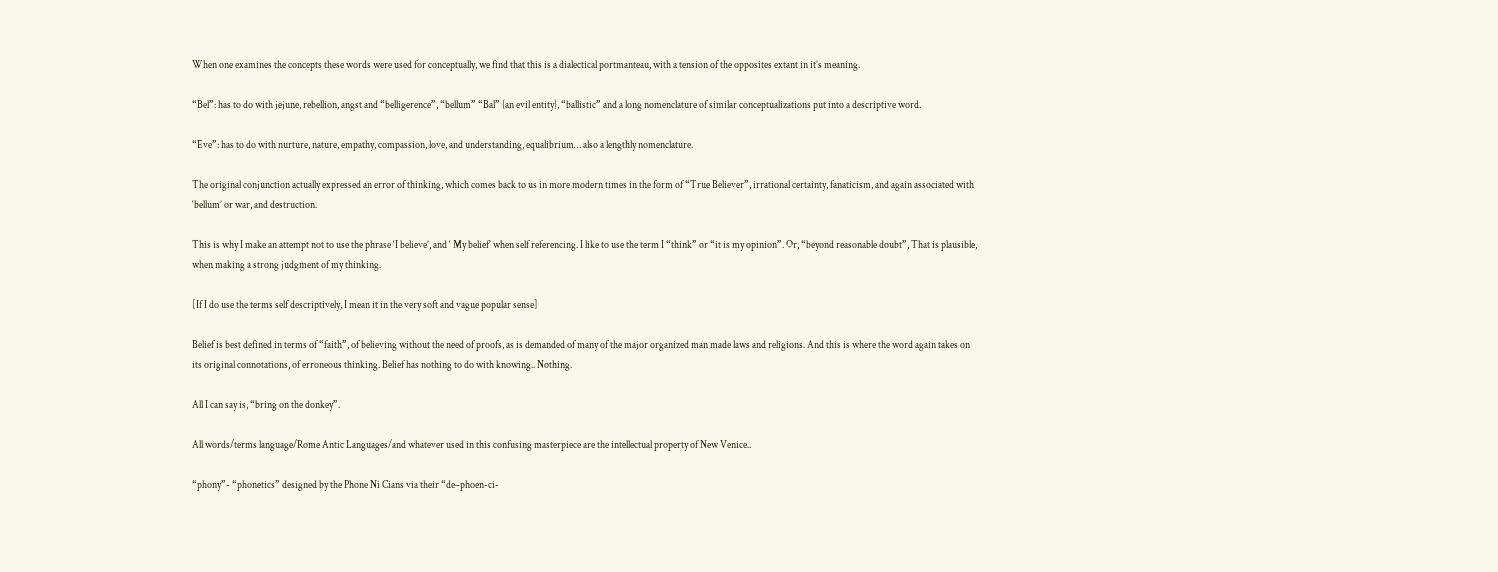When one examines the concepts these words were used for conceptually, we find that this is a dialectical portmanteau, with a tension of the opposites extant in it’s meaning.

“Bel”: has to do with jejune, rebellion, angst and “belligerence”, “bellum” “Bal” {an evil entity}, “ballistic” and a long nomenclature of similar conceptualizations put into a descriptive word.

“Eve”: has to do with nurture, nature, empathy, compassion, love, and understanding, equalibrium… also a lengthly nomenclature.

The original conjunction actually expressed an error of thinking, which comes back to us in more modern times in the form of “True Believer”, irrational certainty, fanaticism, and again associated with ‘bellum’ or war, and destruction.

This is why I make an attempt not to use the phrase ‘I believe’, and ‘ My belief’ when self referencing. I like to use the term I “think” or “it is my opinion”. Or, “beyond reasonable doubt”, That is plausible, when making a strong judgment of my thinking.

[If I do use the terms self descriptively, I mean it in the very soft and vague popular sense]

Belief is best defined in terms of “faith”, of believing without the need of proofs, as is demanded of many of the major organized man made laws and religions. And this is where the word again takes on its original connotations, of erroneous thinking. Belief has nothing to do with knowing.. Nothing.

All I can say is, “bring on the donkey”.

All words/terms language/Rome Antic Languages/and whatever used in this confusing masterpiece are the intellectual property of New Venice..

“phony”- “phonetics” designed by the Phone Ni Cians via their “de–phoen-ci-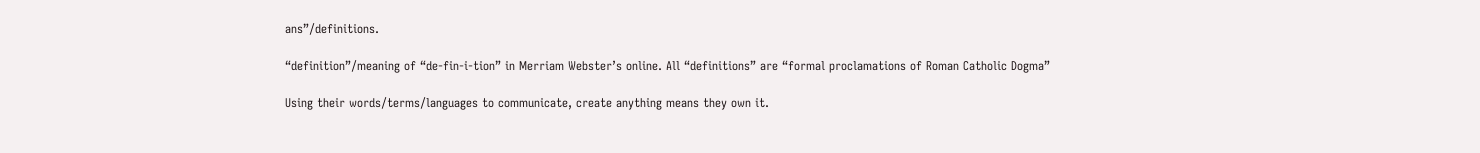ans”/definitions.

“definition”/meaning of “de-fin-i-tion” in Merriam Webster’s online. All “definitions” are “formal proclamations of Roman Catholic Dogma”

Using their words/terms/languages to communicate, create anything means they own it.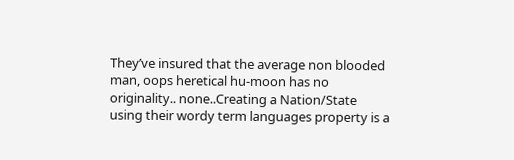They’ve insured that the average non blooded man, oops heretical hu-moon has no originality.. none..Creating a Nation/State using their wordy term languages property is a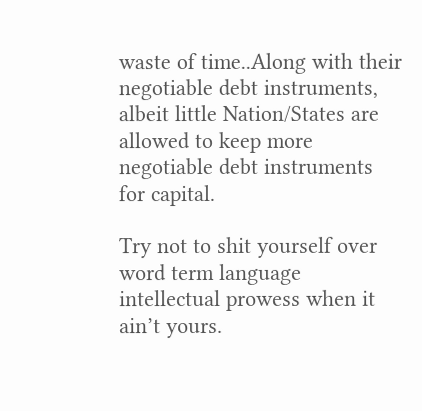waste of time..Along with their negotiable debt instruments, albeit little Nation/States are allowed to keep more negotiable debt instruments for capital.

Try not to shit yourself over word term language intellectual prowess when it ain’t yours.